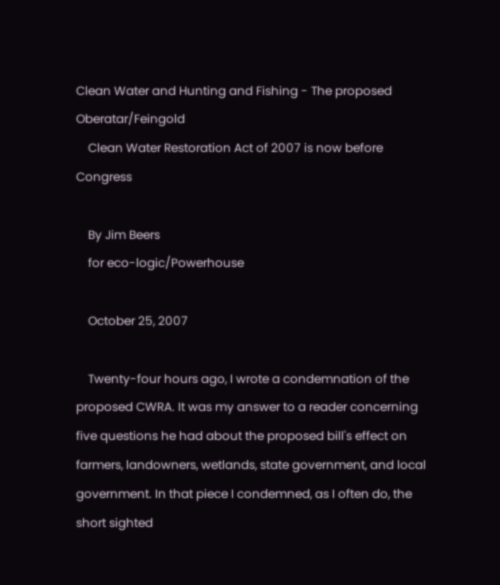Clean Water and Hunting and Fishing - The proposed Oberatar/Feingold
    Clean Water Restoration Act of 2007 is now before Congress

    By Jim Beers
    for eco-logic/Powerhouse

    October 25, 2007

    Twenty-four hours ago, I wrote a condemnation of the proposed CWRA. It was my answer to a reader concerning five questions he had about the proposed bill's effect on farmers, landowners, wetlands, state government, and local government. In that piece I condemned, as I often do, the short sighted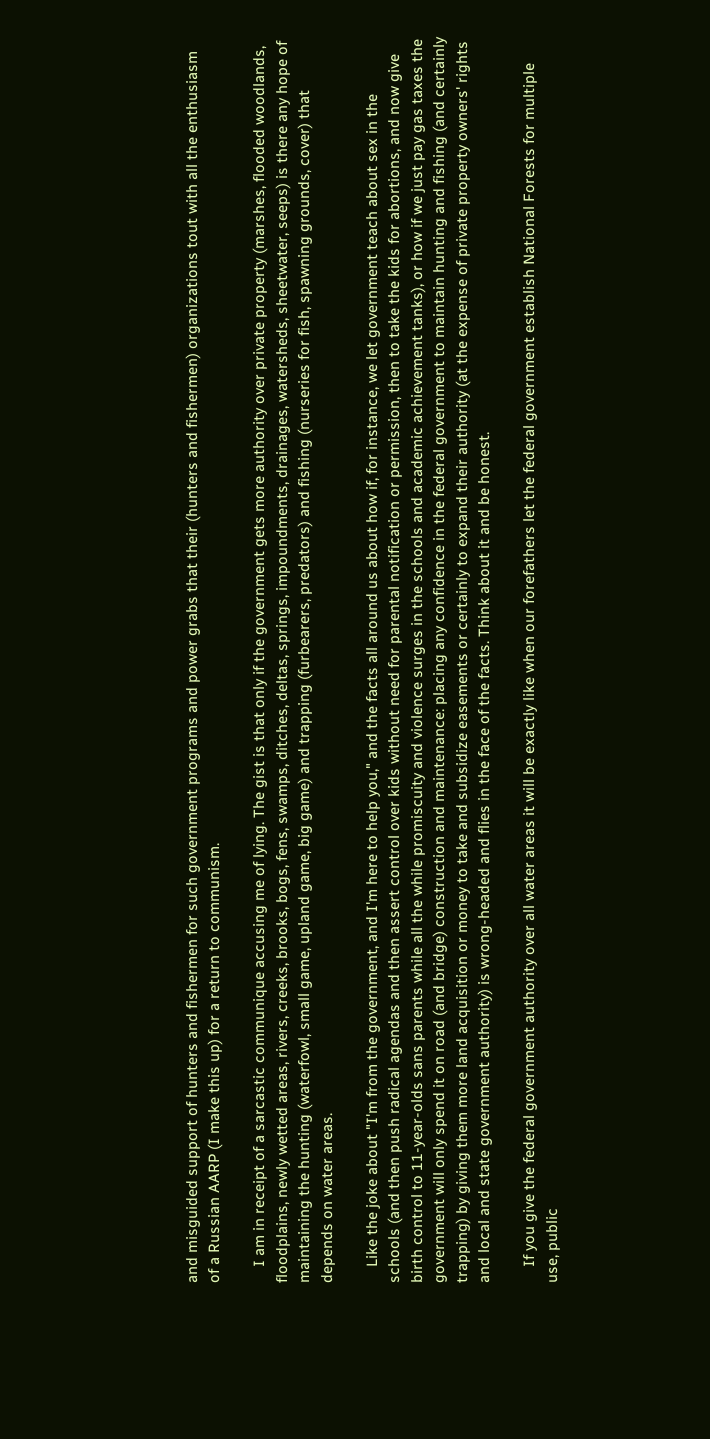and misguided support of hunters and fishermen for such government programs and power grabs that their (hunters and fishermen) organizations tout with all the enthusiasm of a Russian AARP (I make this up) for a return to communism.

    I am in receipt of a sarcastic communique accusing me of lying. The gist is that only if the government gets more authority over private property (marshes, flooded woodlands, floodplains, newly wetted areas, rivers, creeks, brooks, bogs, fens, swamps, ditches, deltas, springs, impoundments, drainages, watersheds, sheetwater, seeps) is there any hope of maintaining the hunting (waterfowl, small game, upland game, big game) and trapping (furbearers, predators) and fishing (nurseries for fish, spawning grounds, cover) that depends on water areas.

    Like the joke about "I'm from the government, and I'm here to help you," and the facts all around us about how if, for instance, we let government teach about sex in the schools (and then push radical agendas and then assert control over kids without need for parental notification or permission, then to take the kids for abortions, and now give birth control to 11-year-olds sans parents while all the while promiscuity and violence surges in the schools and academic achievement tanks), or how if we just pay gas taxes the government will only spend it on road (and bridge) construction and maintenance: placing any confidence in the federal government to maintain hunting and fishing (and certainly trapping) by giving them more land acquisition or money to take and subsidize easements or certainly to expand their authority (at the expense of private property owners' rights and local and state government authority) is wrong-headed and flies in the face of the facts. Think about it and be honest.

    If you give the federal government authority over all water areas it will be exactly like when our forefathers let the federal government establish National Forests for multiple use, public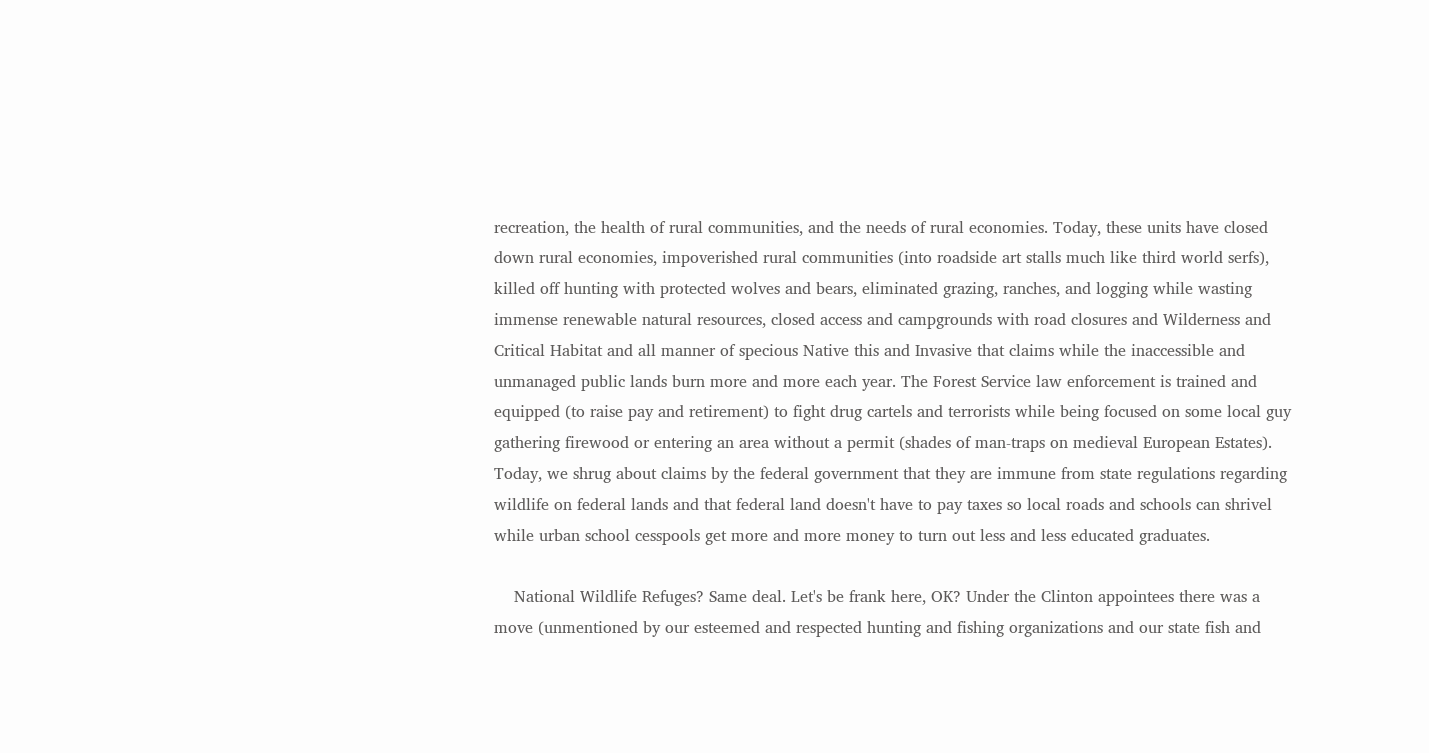recreation, the health of rural communities, and the needs of rural economies. Today, these units have closed down rural economies, impoverished rural communities (into roadside art stalls much like third world serfs), killed off hunting with protected wolves and bears, eliminated grazing, ranches, and logging while wasting immense renewable natural resources, closed access and campgrounds with road closures and Wilderness and Critical Habitat and all manner of specious Native this and Invasive that claims while the inaccessible and unmanaged public lands burn more and more each year. The Forest Service law enforcement is trained and equipped (to raise pay and retirement) to fight drug cartels and terrorists while being focused on some local guy gathering firewood or entering an area without a permit (shades of man-traps on medieval European Estates). Today, we shrug about claims by the federal government that they are immune from state regulations regarding wildlife on federal lands and that federal land doesn't have to pay taxes so local roads and schools can shrivel while urban school cesspools get more and more money to turn out less and less educated graduates.

    National Wildlife Refuges? Same deal. Let's be frank here, OK? Under the Clinton appointees there was a move (unmentioned by our esteemed and respected hunting and fishing organizations and our state fish and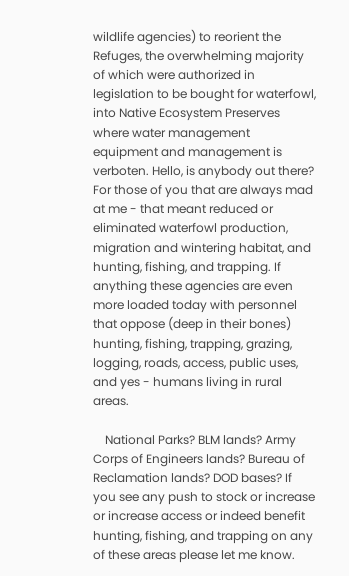wildlife agencies) to reorient the Refuges, the overwhelming majority of which were authorized in legislation to be bought for waterfowl, into Native Ecosystem Preserves where water management equipment and management is verboten. Hello, is anybody out there? For those of you that are always mad at me - that meant reduced or eliminated waterfowl production, migration and wintering habitat, and hunting, fishing, and trapping. If anything these agencies are even more loaded today with personnel that oppose (deep in their bones) hunting, fishing, trapping, grazing, logging, roads, access, public uses, and yes - humans living in rural areas.

    National Parks? BLM lands? Army Corps of Engineers lands? Bureau of Reclamation lands? DOD bases? If you see any push to stock or increase or increase access or indeed benefit hunting, fishing, and trapping on any of these areas please let me know.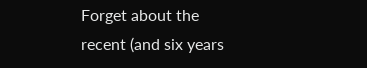Forget about the recent (and six years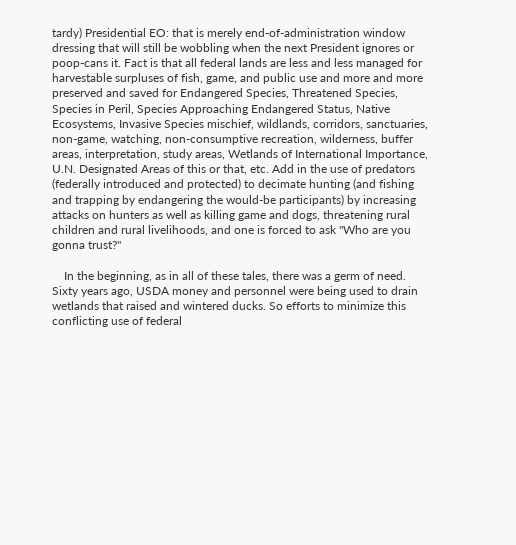tardy) Presidential EO: that is merely end-of-administration window dressing that will still be wobbling when the next President ignores or poop-cans it. Fact is that all federal lands are less and less managed for harvestable surpluses of fish, game, and public use and more and more preserved and saved for Endangered Species, Threatened Species, Species in Peril, Species Approaching Endangered Status, Native Ecosystems, Invasive Species mischief, wildlands, corridors, sanctuaries, non-game, watching, non-consumptive recreation, wilderness, buffer areas, interpretation, study areas, Wetlands of International Importance, U.N. Designated Areas of this or that, etc. Add in the use of predators (federally introduced and protected) to decimate hunting (and fishing and trapping by endangering the would-be participants) by increasing attacks on hunters as well as killing game and dogs, threatening rural children and rural livelihoods, and one is forced to ask "Who are you gonna trust?"

    In the beginning, as in all of these tales, there was a germ of need. Sixty years ago, USDA money and personnel were being used to drain wetlands that raised and wintered ducks. So efforts to minimize this conflicting use of federal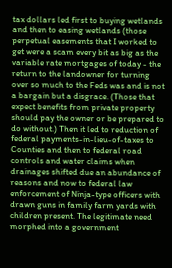tax dollars led first to buying wetlands and then to easing wetlands (those perpetual easements that I worked to get were a scam every bit as big as the variable rate mortgages of today - the return to the landowner for turning over so much to the Feds was and is not a bargain but a disgrace. (Those that expect benefits from private property should pay the owner or be prepared to do without.) Then it led to reduction of federal payments-in-lieu-of-taxes to Counties and then to federal road controls and water claims when drainages shifted due an abundance of reasons and now to federal law enforcement of Ninja-type officers with drawn guns in family farm yards with children present. The legitimate need morphed into a government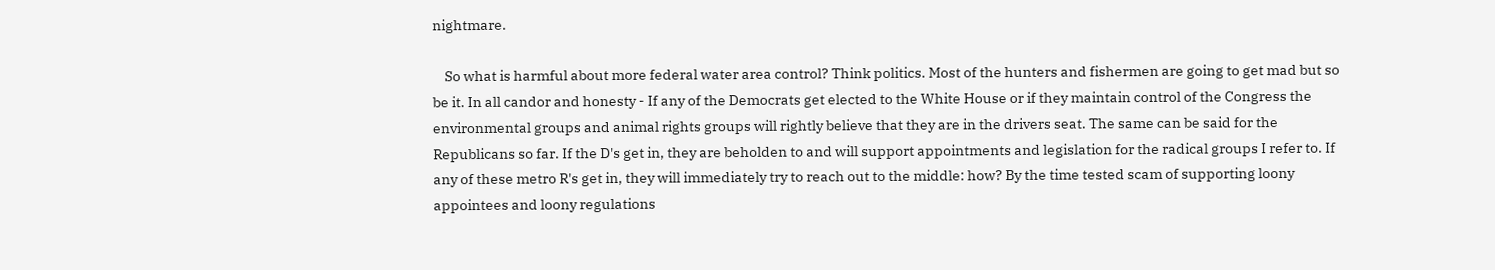nightmare.

    So what is harmful about more federal water area control? Think politics. Most of the hunters and fishermen are going to get mad but so be it. In all candor and honesty - If any of the Democrats get elected to the White House or if they maintain control of the Congress the environmental groups and animal rights groups will rightly believe that they are in the drivers seat. The same can be said for the Republicans so far. If the D's get in, they are beholden to and will support appointments and legislation for the radical groups I refer to. If any of these metro R's get in, they will immediately try to reach out to the middle: how? By the time tested scam of supporting loony appointees and loony regulations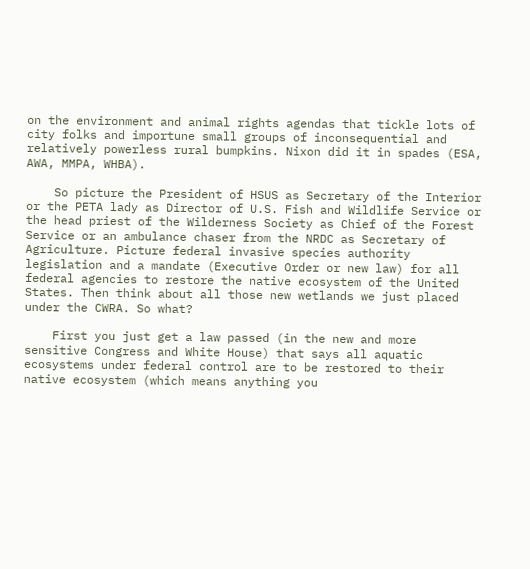on the environment and animal rights agendas that tickle lots of city folks and importune small groups of inconsequential and relatively powerless rural bumpkins. Nixon did it in spades (ESA, AWA, MMPA, WHBA).

    So picture the President of HSUS as Secretary of the Interior or the PETA lady as Director of U.S. Fish and Wildlife Service or the head priest of the Wilderness Society as Chief of the Forest Service or an ambulance chaser from the NRDC as Secretary of Agriculture. Picture federal invasive species authority legislation and a mandate (Executive Order or new law) for all federal agencies to restore the native ecosystem of the United States. Then think about all those new wetlands we just placed under the CWRA. So what?

    First you just get a law passed (in the new and more sensitive Congress and White House) that says all aquatic ecosystems under federal control are to be restored to their native ecosystem (which means anything you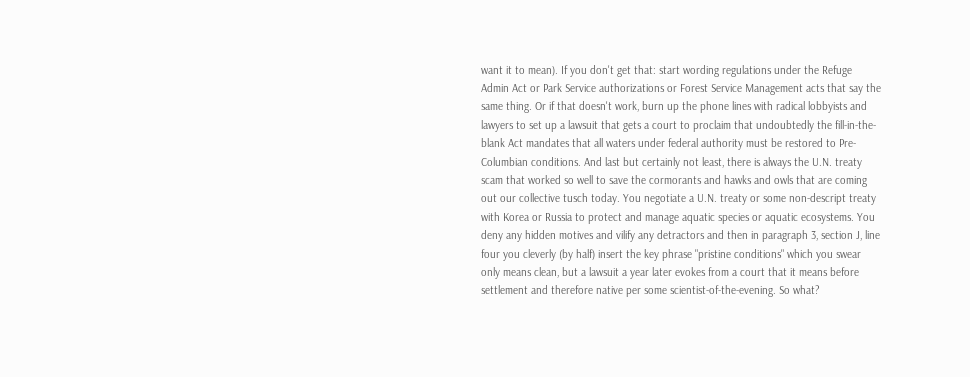want it to mean). If you don't get that: start wording regulations under the Refuge Admin Act or Park Service authorizations or Forest Service Management acts that say the same thing. Or if that doesn't work, burn up the phone lines with radical lobbyists and lawyers to set up a lawsuit that gets a court to proclaim that undoubtedly the fill-in-the-blank Act mandates that all waters under federal authority must be restored to Pre-Columbian conditions. And last but certainly not least, there is always the U.N. treaty scam that worked so well to save the cormorants and hawks and owls that are coming out our collective tusch today. You negotiate a U.N. treaty or some non-descript treaty with Korea or Russia to protect and manage aquatic species or aquatic ecosystems. You deny any hidden motives and vilify any detractors and then in paragraph 3, section J, line four you cleverly (by half) insert the key phrase "pristine conditions" which you swear only means clean, but a lawsuit a year later evokes from a court that it means before settlement and therefore native per some scientist-of-the-evening. So what?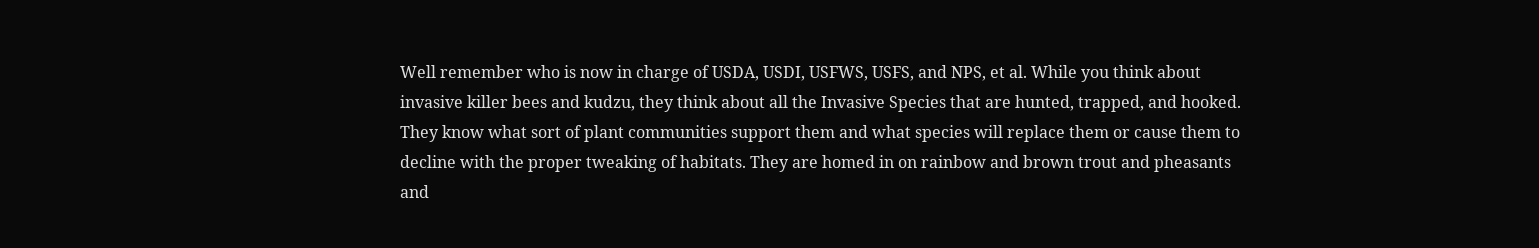Well remember who is now in charge of USDA, USDI, USFWS, USFS, and NPS, et al. While you think about invasive killer bees and kudzu, they think about all the Invasive Species that are hunted, trapped, and hooked. They know what sort of plant communities support them and what species will replace them or cause them to decline with the proper tweaking of habitats. They are homed in on rainbow and brown trout and pheasants and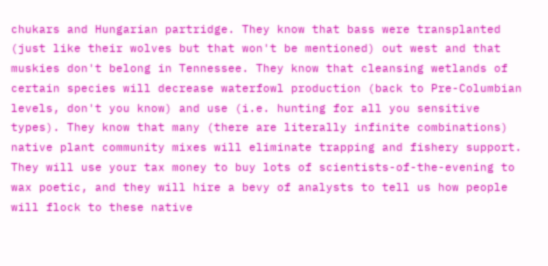chukars and Hungarian partridge. They know that bass were transplanted (just like their wolves but that won't be mentioned) out west and that muskies don't belong in Tennessee. They know that cleansing wetlands of certain species will decrease waterfowl production (back to Pre-Columbian levels, don't you know) and use (i.e. hunting for all you sensitive types). They know that many (there are literally infinite combinations) native plant community mixes will eliminate trapping and fishery support. They will use your tax money to buy lots of scientists-of-the-evening to wax poetic, and they will hire a bevy of analysts to tell us how people will flock to these native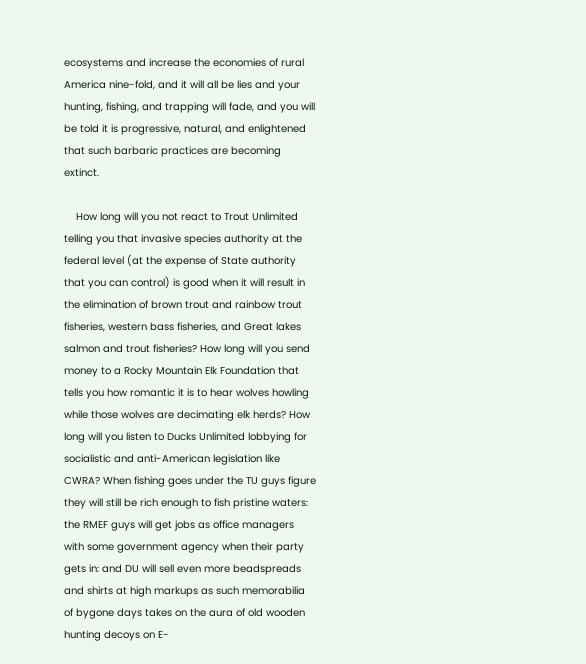ecosystems and increase the economies of rural America nine-fold, and it will all be lies and your hunting, fishing, and trapping will fade, and you will be told it is progressive, natural, and enlightened that such barbaric practices are becoming extinct.

    How long will you not react to Trout Unlimited telling you that invasive species authority at the federal level (at the expense of State authority that you can control) is good when it will result in the elimination of brown trout and rainbow trout fisheries, western bass fisheries, and Great lakes salmon and trout fisheries? How long will you send money to a Rocky Mountain Elk Foundation that tells you how romantic it is to hear wolves howling while those wolves are decimating elk herds? How long will you listen to Ducks Unlimited lobbying for socialistic and anti-American legislation like CWRA? When fishing goes under the TU guys figure they will still be rich enough to fish pristine waters: the RMEF guys will get jobs as office managers with some government agency when their party gets in: and DU will sell even more beadspreads and shirts at high markups as such memorabilia of bygone days takes on the aura of old wooden hunting decoys on E-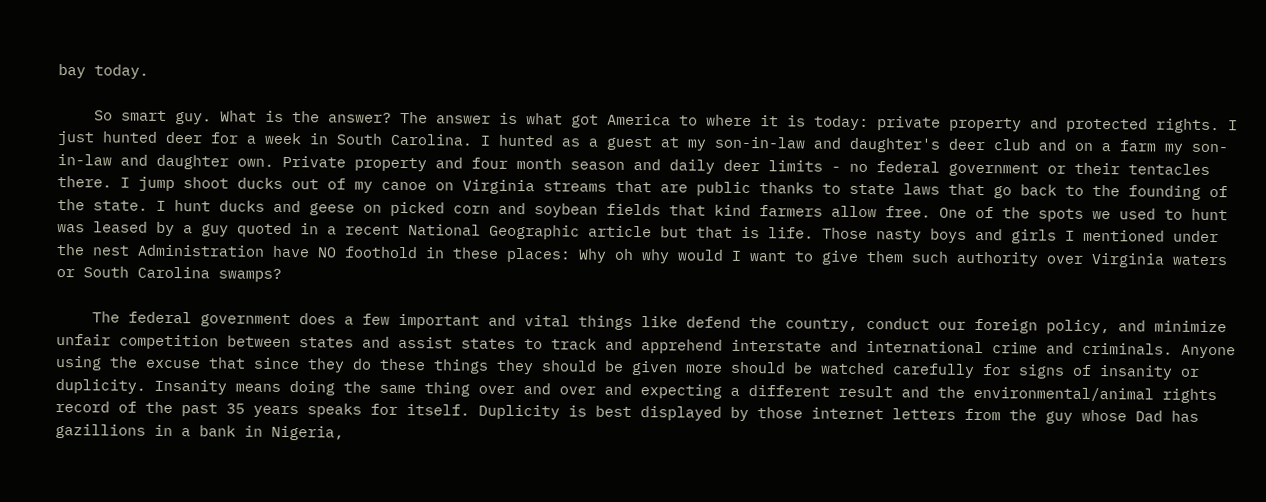bay today.

    So smart guy. What is the answer? The answer is what got America to where it is today: private property and protected rights. I just hunted deer for a week in South Carolina. I hunted as a guest at my son-in-law and daughter's deer club and on a farm my son-in-law and daughter own. Private property and four month season and daily deer limits - no federal government or their tentacles there. I jump shoot ducks out of my canoe on Virginia streams that are public thanks to state laws that go back to the founding of the state. I hunt ducks and geese on picked corn and soybean fields that kind farmers allow free. One of the spots we used to hunt was leased by a guy quoted in a recent National Geographic article but that is life. Those nasty boys and girls I mentioned under the nest Administration have NO foothold in these places: Why oh why would I want to give them such authority over Virginia waters or South Carolina swamps?

    The federal government does a few important and vital things like defend the country, conduct our foreign policy, and minimize unfair competition between states and assist states to track and apprehend interstate and international crime and criminals. Anyone using the excuse that since they do these things they should be given more should be watched carefully for signs of insanity or duplicity. Insanity means doing the same thing over and over and expecting a different result and the environmental/animal rights record of the past 35 years speaks for itself. Duplicity is best displayed by those internet letters from the guy whose Dad has gazillions in a bank in Nigeria,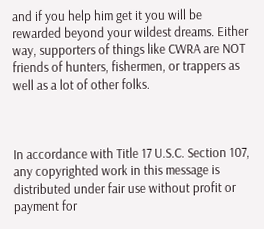and if you help him get it you will be rewarded beyond your wildest dreams. Either way, supporters of things like CWRA are NOT friends of hunters, fishermen, or trappers as well as a lot of other folks.



In accordance with Title 17 U.S.C. Section 107, any copyrighted work in this message is distributed under fair use without profit or payment for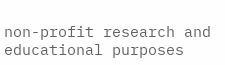non-profit research and educational purposes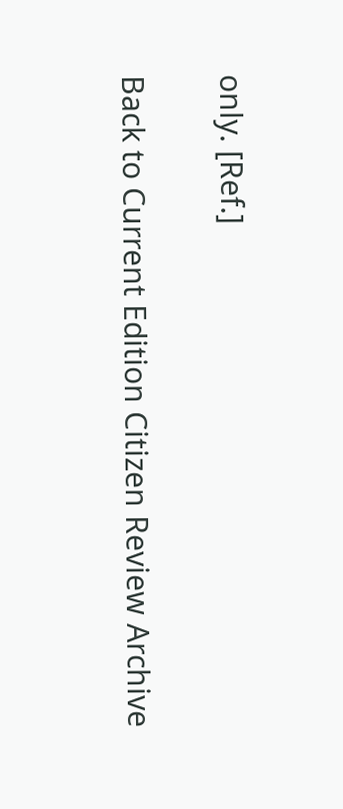only. [Ref.]

Back to Current Edition Citizen Review Archive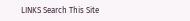LINKS Search This Site